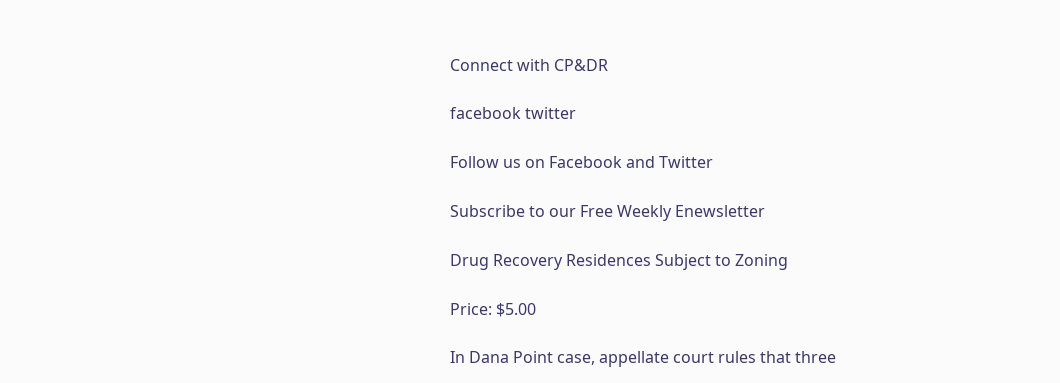Connect with CP&DR

facebook twitter

Follow us on Facebook and Twitter

Subscribe to our Free Weekly Enewsletter

Drug Recovery Residences Subject to Zoning

Price: $5.00

In Dana Point case, appellate court rules that three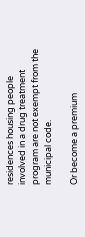residences housing people involved in a drug treatment program are not exempt from the municipal code.

Or become a premium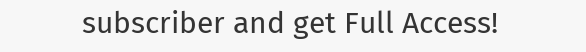subscriber and get Full Access!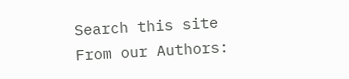Search this site
From our Authors: